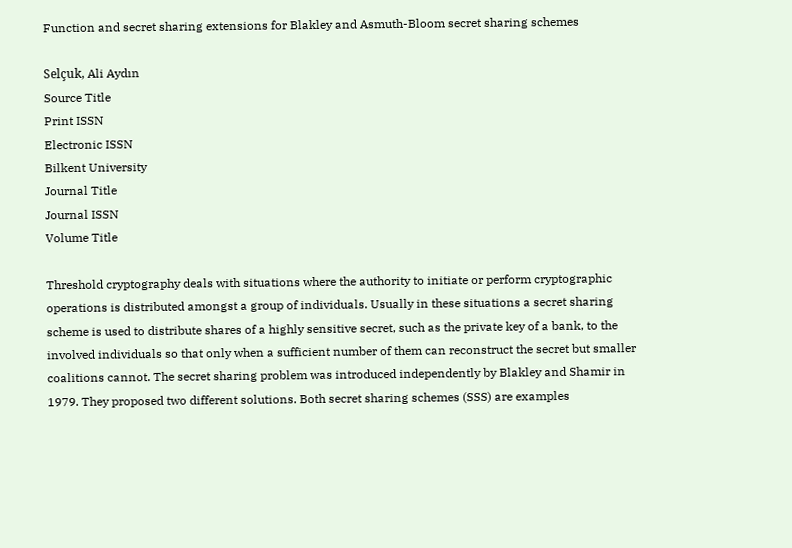Function and secret sharing extensions for Blakley and Asmuth-Bloom secret sharing schemes

Selçuk, Ali Aydın
Source Title
Print ISSN
Electronic ISSN
Bilkent University
Journal Title
Journal ISSN
Volume Title

Threshold cryptography deals with situations where the authority to initiate or perform cryptographic operations is distributed amongst a group of individuals. Usually in these situations a secret sharing scheme is used to distribute shares of a highly sensitive secret, such as the private key of a bank, to the involved individuals so that only when a sufficient number of them can reconstruct the secret but smaller coalitions cannot. The secret sharing problem was introduced independently by Blakley and Shamir in 1979. They proposed two different solutions. Both secret sharing schemes (SSS) are examples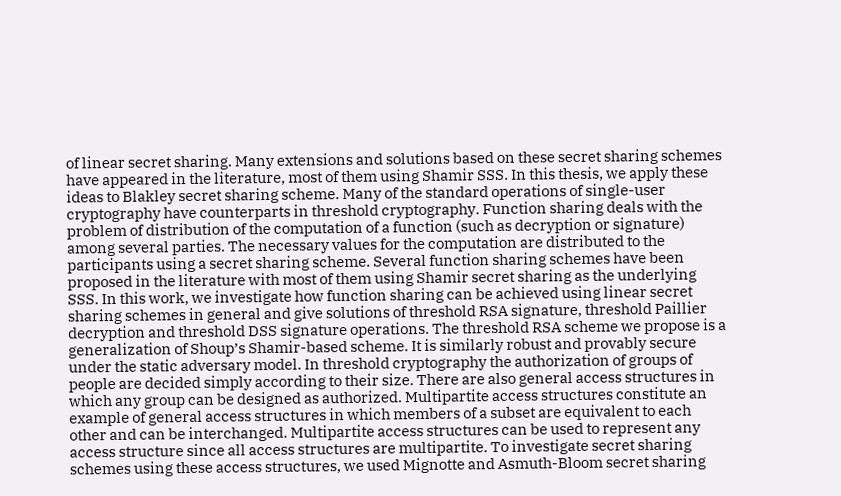of linear secret sharing. Many extensions and solutions based on these secret sharing schemes have appeared in the literature, most of them using Shamir SSS. In this thesis, we apply these ideas to Blakley secret sharing scheme. Many of the standard operations of single-user cryptography have counterparts in threshold cryptography. Function sharing deals with the problem of distribution of the computation of a function (such as decryption or signature) among several parties. The necessary values for the computation are distributed to the participants using a secret sharing scheme. Several function sharing schemes have been proposed in the literature with most of them using Shamir secret sharing as the underlying SSS. In this work, we investigate how function sharing can be achieved using linear secret sharing schemes in general and give solutions of threshold RSA signature, threshold Paillier decryption and threshold DSS signature operations. The threshold RSA scheme we propose is a generalization of Shoup’s Shamir-based scheme. It is similarly robust and provably secure under the static adversary model. In threshold cryptography the authorization of groups of people are decided simply according to their size. There are also general access structures in which any group can be designed as authorized. Multipartite access structures constitute an example of general access structures in which members of a subset are equivalent to each other and can be interchanged. Multipartite access structures can be used to represent any access structure since all access structures are multipartite. To investigate secret sharing schemes using these access structures, we used Mignotte and Asmuth-Bloom secret sharing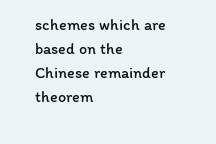schemes which are based on the Chinese remainder theorem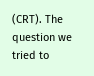(CRT). The question we tried to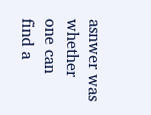asnwer was whether one can find a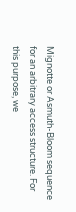Mignotte or Asmuth-Bloom sequence for an arbitrary access structure. For this purpose, we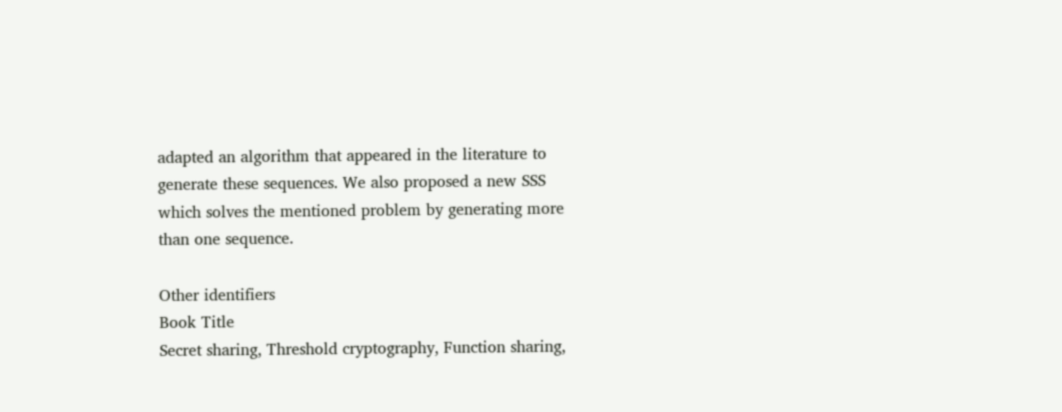adapted an algorithm that appeared in the literature to generate these sequences. We also proposed a new SSS which solves the mentioned problem by generating more than one sequence.

Other identifiers
Book Title
Secret sharing, Threshold cryptography, Function sharing,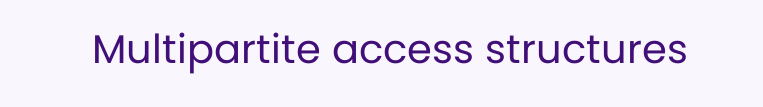Multipartite access structures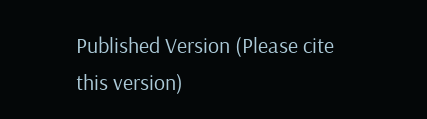Published Version (Please cite this version)